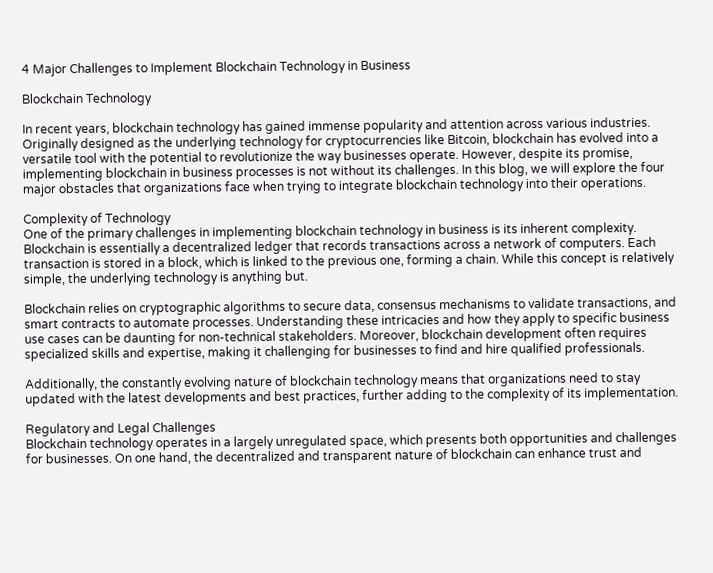4 Major Challenges to Implement Blockchain Technology in Business

Blockchain Technology

In recent years, blockchain technology has gained immense popularity and attention across various industries. Originally designed as the underlying technology for cryptocurrencies like Bitcoin, blockchain has evolved into a versatile tool with the potential to revolutionize the way businesses operate. However, despite its promise, implementing blockchain in business processes is not without its challenges. In this blog, we will explore the four major obstacles that organizations face when trying to integrate blockchain technology into their operations.

Complexity of Technology
One of the primary challenges in implementing blockchain technology in business is its inherent complexity. Blockchain is essentially a decentralized ledger that records transactions across a network of computers. Each transaction is stored in a block, which is linked to the previous one, forming a chain. While this concept is relatively simple, the underlying technology is anything but.

Blockchain relies on cryptographic algorithms to secure data, consensus mechanisms to validate transactions, and smart contracts to automate processes. Understanding these intricacies and how they apply to specific business use cases can be daunting for non-technical stakeholders. Moreover, blockchain development often requires specialized skills and expertise, making it challenging for businesses to find and hire qualified professionals.

Additionally, the constantly evolving nature of blockchain technology means that organizations need to stay updated with the latest developments and best practices, further adding to the complexity of its implementation.

Regulatory and Legal Challenges
Blockchain technology operates in a largely unregulated space, which presents both opportunities and challenges for businesses. On one hand, the decentralized and transparent nature of blockchain can enhance trust and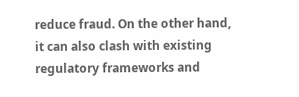reduce fraud. On the other hand, it can also clash with existing regulatory frameworks and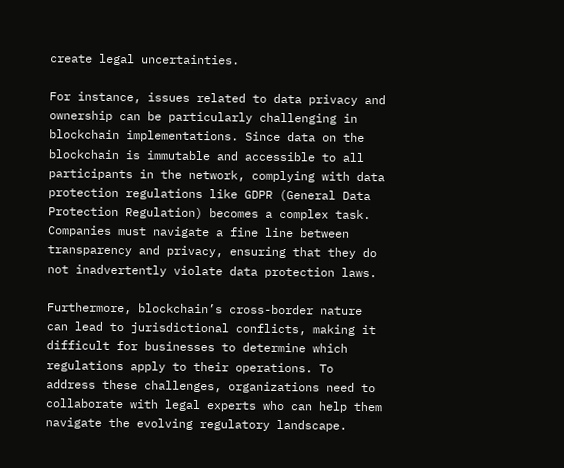create legal uncertainties.

For instance, issues related to data privacy and ownership can be particularly challenging in blockchain implementations. Since data on the blockchain is immutable and accessible to all participants in the network, complying with data protection regulations like GDPR (General Data Protection Regulation) becomes a complex task. Companies must navigate a fine line between transparency and privacy, ensuring that they do not inadvertently violate data protection laws.

Furthermore, blockchain’s cross-border nature can lead to jurisdictional conflicts, making it difficult for businesses to determine which regulations apply to their operations. To address these challenges, organizations need to collaborate with legal experts who can help them navigate the evolving regulatory landscape.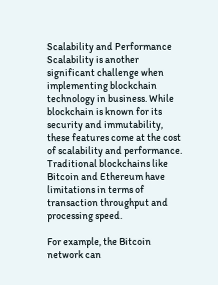Scalability and Performance
Scalability is another significant challenge when implementing blockchain technology in business. While blockchain is known for its security and immutability, these features come at the cost of scalability and performance. Traditional blockchains like Bitcoin and Ethereum have limitations in terms of transaction throughput and processing speed.

For example, the Bitcoin network can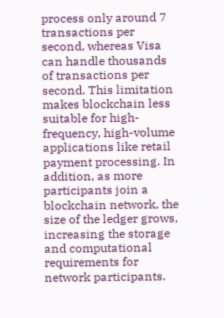process only around 7 transactions per second, whereas Visa can handle thousands of transactions per second. This limitation makes blockchain less suitable for high-frequency, high-volume applications like retail payment processing. In addition, as more participants join a blockchain network, the size of the ledger grows, increasing the storage and computational requirements for network participants.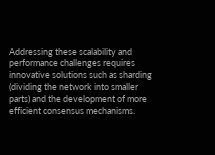Addressing these scalability and performance challenges requires innovative solutions such as sharding (dividing the network into smaller parts) and the development of more efficient consensus mechanisms.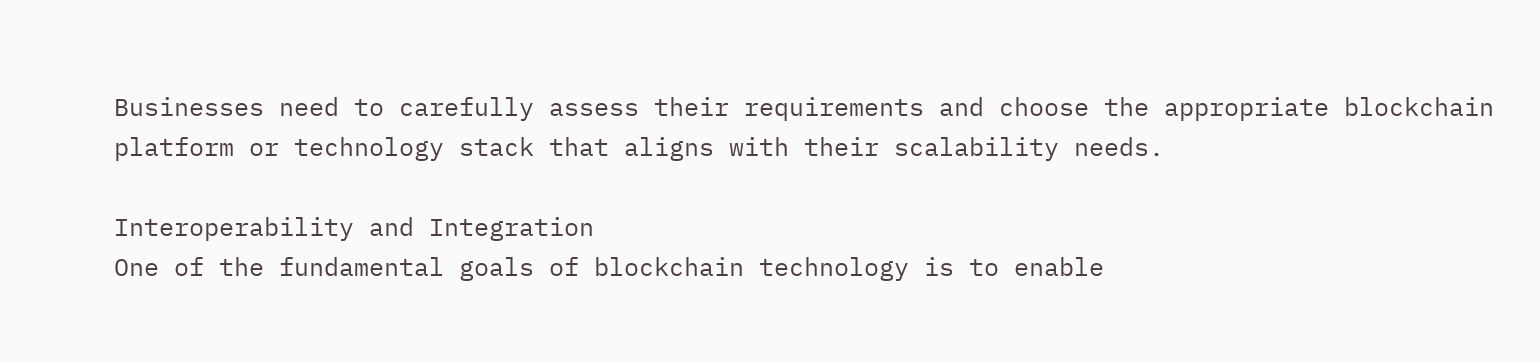Businesses need to carefully assess their requirements and choose the appropriate blockchain platform or technology stack that aligns with their scalability needs.

Interoperability and Integration
One of the fundamental goals of blockchain technology is to enable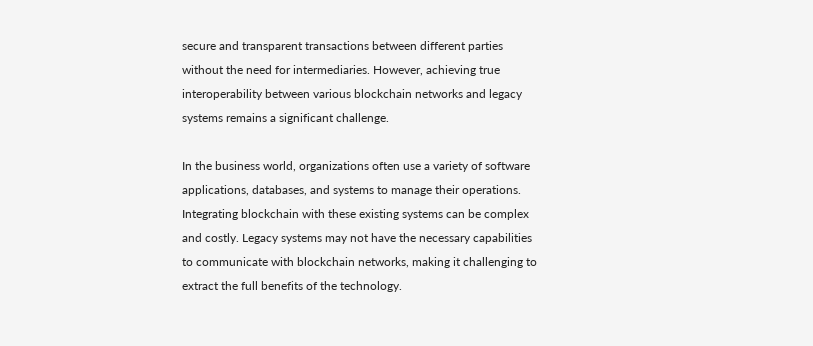secure and transparent transactions between different parties without the need for intermediaries. However, achieving true interoperability between various blockchain networks and legacy systems remains a significant challenge.

In the business world, organizations often use a variety of software applications, databases, and systems to manage their operations. Integrating blockchain with these existing systems can be complex and costly. Legacy systems may not have the necessary capabilities to communicate with blockchain networks, making it challenging to extract the full benefits of the technology.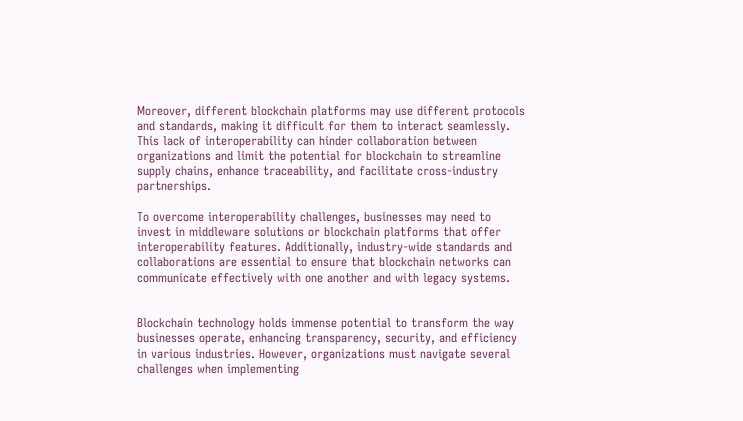Moreover, different blockchain platforms may use different protocols and standards, making it difficult for them to interact seamlessly. This lack of interoperability can hinder collaboration between organizations and limit the potential for blockchain to streamline supply chains, enhance traceability, and facilitate cross-industry partnerships.

To overcome interoperability challenges, businesses may need to invest in middleware solutions or blockchain platforms that offer interoperability features. Additionally, industry-wide standards and collaborations are essential to ensure that blockchain networks can communicate effectively with one another and with legacy systems.


Blockchain technology holds immense potential to transform the way businesses operate, enhancing transparency, security, and efficiency in various industries. However, organizations must navigate several challenges when implementing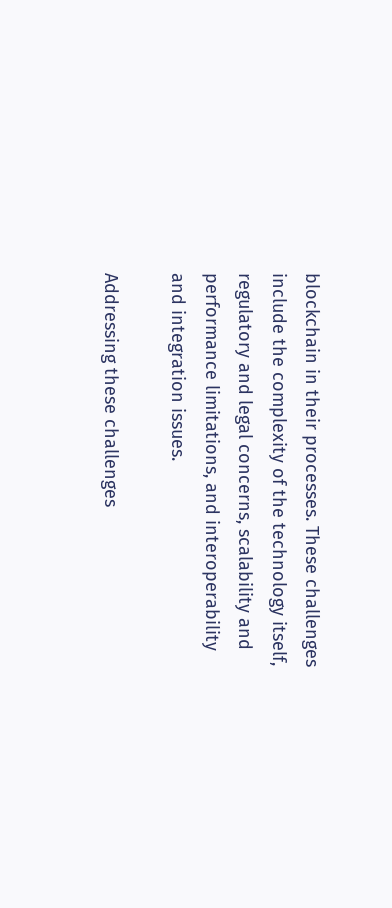blockchain in their processes. These challenges include the complexity of the technology itself, regulatory and legal concerns, scalability and performance limitations, and interoperability and integration issues.

Addressing these challenges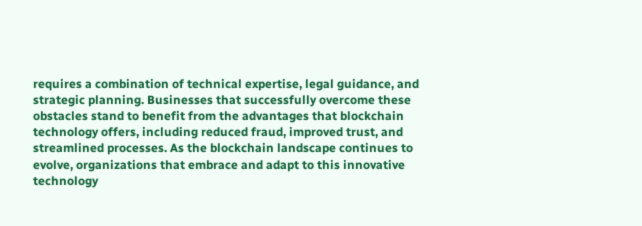requires a combination of technical expertise, legal guidance, and strategic planning. Businesses that successfully overcome these obstacles stand to benefit from the advantages that blockchain technology offers, including reduced fraud, improved trust, and streamlined processes. As the blockchain landscape continues to evolve, organizations that embrace and adapt to this innovative technology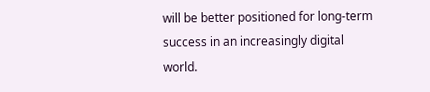will be better positioned for long-term success in an increasingly digital world.